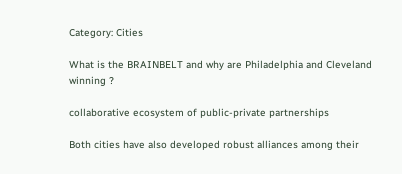Category: Cities

What is the BRAINBELT and why are Philadelphia and Cleveland winning ?

collaborative ecosystem of public-private partnerships

Both cities have also developed robust alliances among their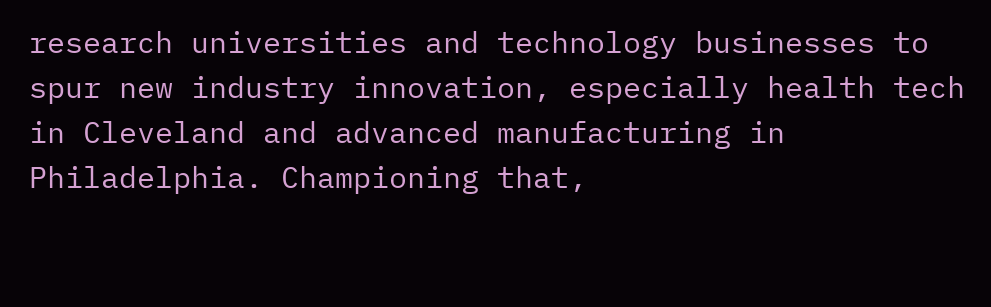research universities and technology businesses to spur new industry innovation, especially health tech in Cleveland and advanced manufacturing in Philadelphia. Championing that,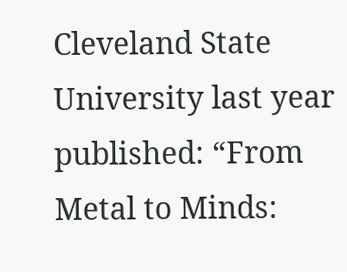Cleveland State University last year published: “From Metal to Minds: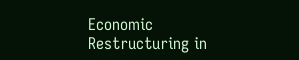Economic Restructuring in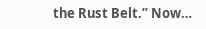the Rust Belt.” Now…